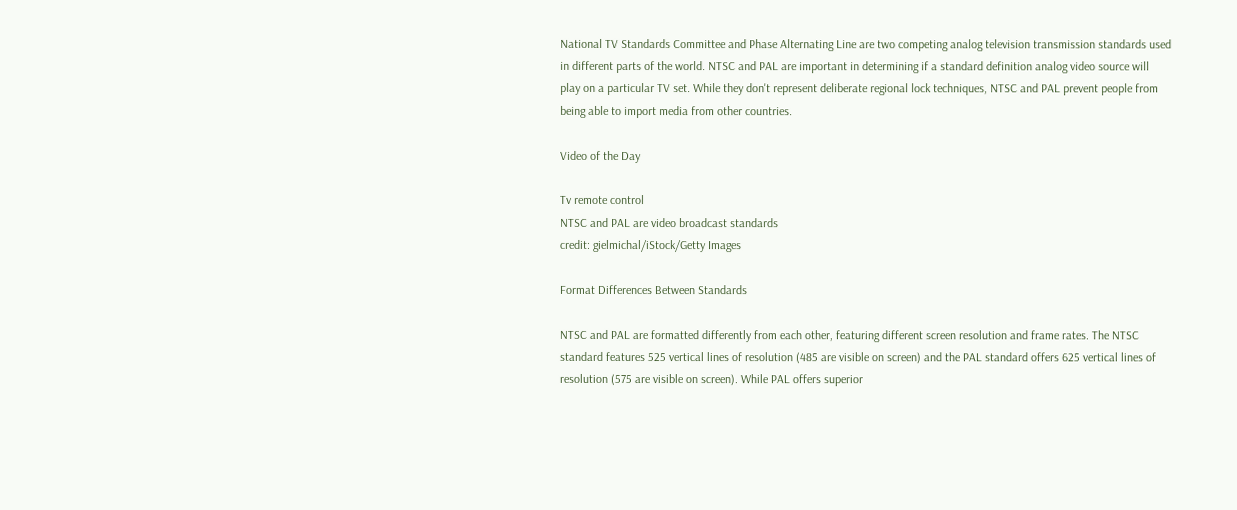National TV Standards Committee and Phase Alternating Line are two competing analog television transmission standards used in different parts of the world. NTSC and PAL are important in determining if a standard definition analog video source will play on a particular TV set. While they don't represent deliberate regional lock techniques, NTSC and PAL prevent people from being able to import media from other countries.

Video of the Day

Tv remote control
NTSC and PAL are video broadcast standards
credit: gielmichal/iStock/Getty Images

Format Differences Between Standards

NTSC and PAL are formatted differently from each other, featuring different screen resolution and frame rates. The NTSC standard features 525 vertical lines of resolution (485 are visible on screen) and the PAL standard offers 625 vertical lines of resolution (575 are visible on screen). While PAL offers superior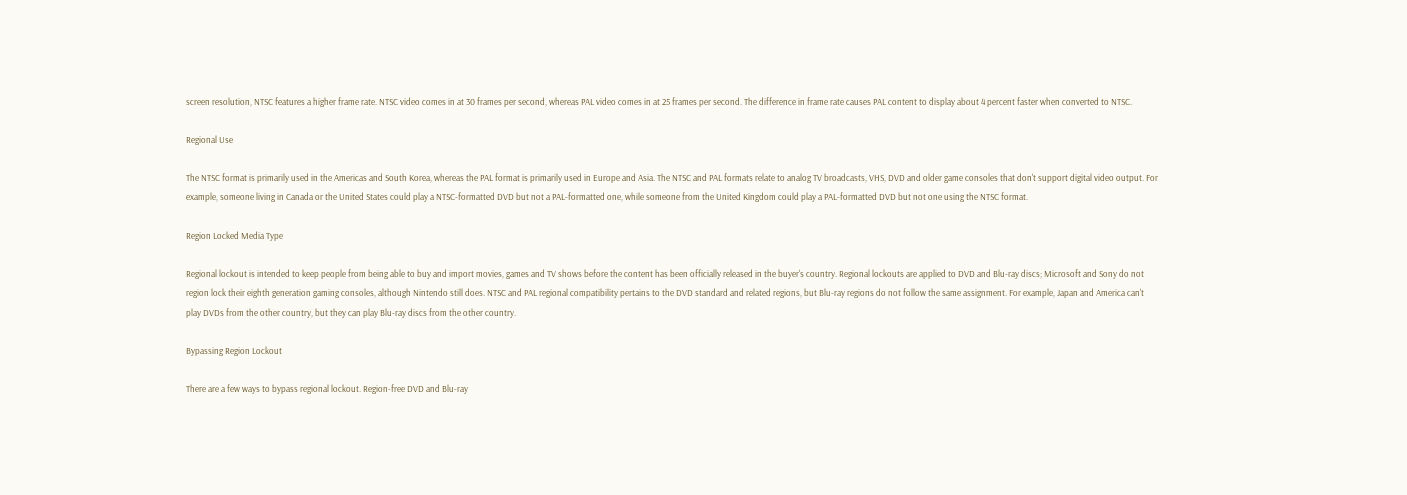screen resolution, NTSC features a higher frame rate. NTSC video comes in at 30 frames per second, whereas PAL video comes in at 25 frames per second. The difference in frame rate causes PAL content to display about 4 percent faster when converted to NTSC.

Regional Use

The NTSC format is primarily used in the Americas and South Korea, whereas the PAL format is primarily used in Europe and Asia. The NTSC and PAL formats relate to analog TV broadcasts, VHS, DVD and older game consoles that don't support digital video output. For example, someone living in Canada or the United States could play a NTSC-formatted DVD but not a PAL-formatted one, while someone from the United Kingdom could play a PAL-formatted DVD but not one using the NTSC format.

Region Locked Media Type

Regional lockout is intended to keep people from being able to buy and import movies, games and TV shows before the content has been officially released in the buyer's country. Regional lockouts are applied to DVD and Blu-ray discs; Microsoft and Sony do not region lock their eighth generation gaming consoles, although Nintendo still does. NTSC and PAL regional compatibility pertains to the DVD standard and related regions, but Blu-ray regions do not follow the same assignment. For example, Japan and America can't play DVDs from the other country, but they can play Blu-ray discs from the other country.

Bypassing Region Lockout

There are a few ways to bypass regional lockout. Region-free DVD and Blu-ray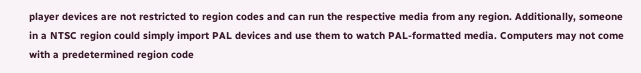player devices are not restricted to region codes and can run the respective media from any region. Additionally, someone in a NTSC region could simply import PAL devices and use them to watch PAL-formatted media. Computers may not come with a predetermined region code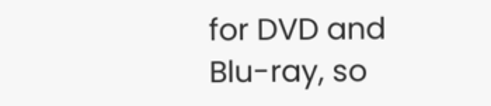for DVD and Blu-ray, so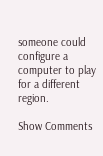someone could configure a computer to play for a different region.

Show Comments